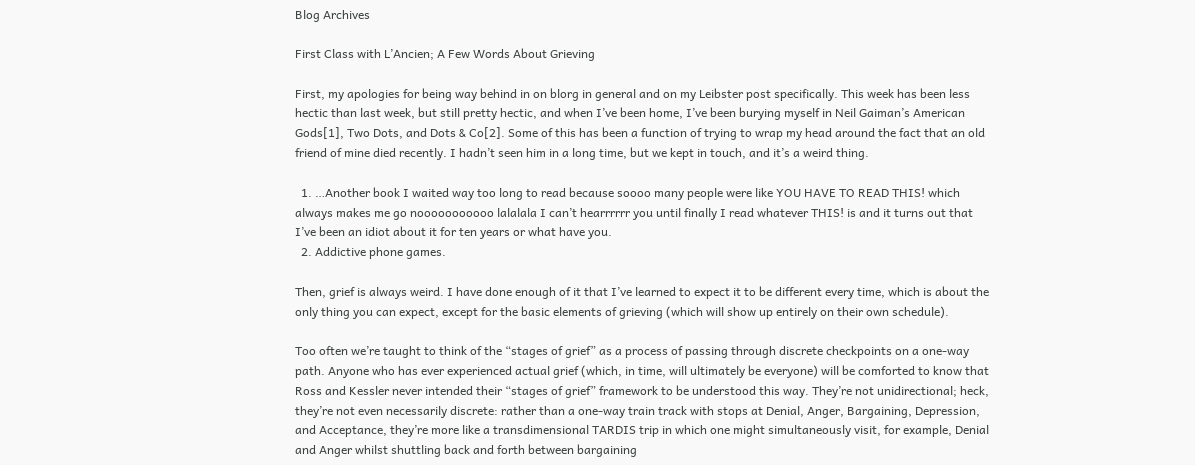Blog Archives

First Class with L’Ancien; A Few Words About Grieving

First, my apologies for being way behind in on blorg in general and on my Leibster post specifically. This week has been less hectic than last week, but still pretty hectic, and when I’ve been home, I’ve been burying myself in Neil Gaiman’s American Gods[1], Two Dots, and Dots & Co[2]. Some of this has been a function of trying to wrap my head around the fact that an old friend of mine died recently. I hadn’t seen him in a long time, but we kept in touch, and it’s a weird thing.

  1. …Another book I waited way too long to read because soooo many people were like YOU HAVE TO READ THIS! which always makes me go nooooooooooo lalalala I can’t hearrrrrr you until finally I read whatever THIS! is and it turns out that I’ve been an idiot about it for ten years or what have you.
  2. Addictive phone games.

Then, grief is always weird. I have done enough of it that I’ve learned to expect it to be different every time, which is about the only thing you can expect, except for the basic elements of grieving (which will show up entirely on their own schedule).

Too often we’re taught to think of the “stages of grief” as a process of passing through discrete checkpoints on a one-way path. Anyone who has ever experienced actual grief (which, in time, will ultimately be everyone) will be comforted to know that Ross and Kessler never intended their “stages of grief” framework to be understood this way. They’re not unidirectional; heck, they’re not even necessarily discrete: rather than a one-way train track with stops at Denial, Anger, Bargaining, Depression, and Acceptance, they’re more like a transdimensional TARDIS trip in which one might simultaneously visit, for example, Denial and Anger whilst shuttling back and forth between bargaining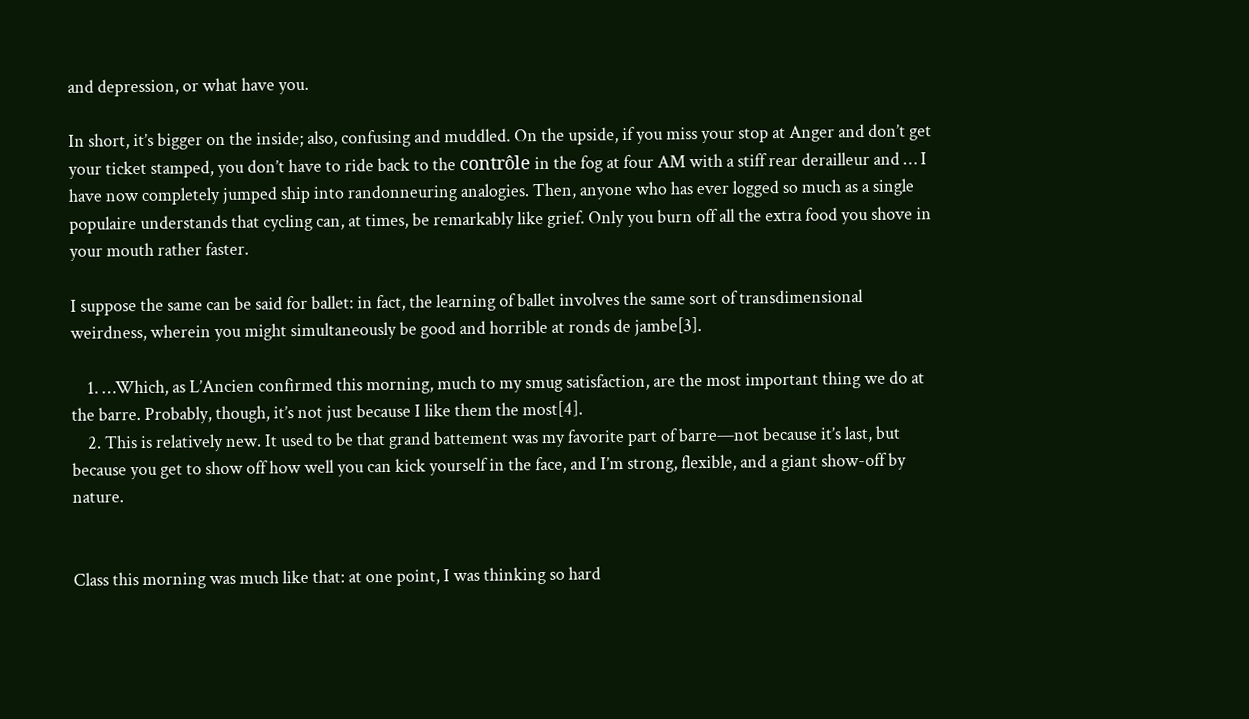and depression, or what have you.

In short, it’s bigger on the inside; also, confusing and muddled. On the upside, if you miss your stop at Anger and don’t get your ticket stamped, you don’t have to ride back to the contrôle in the fog at four AM with a stiff rear derailleur and … I have now completely jumped ship into randonneuring analogies. Then, anyone who has ever logged so much as a single populaire understands that cycling can, at times, be remarkably like grief. Only you burn off all the extra food you shove in your mouth rather faster.

I suppose the same can be said for ballet: in fact, the learning of ballet involves the same sort of transdimensional weirdness, wherein you might simultaneously be good and horrible at ronds de jambe[3].

    1. …Which, as L’Ancien confirmed this morning, much to my smug satisfaction, are the most important thing we do at the barre. Probably, though, it’s not just because I like them the most[4].
    2. This is relatively new. It used to be that grand battement was my favorite part of barre—not because it’s last, but because you get to show off how well you can kick yourself in the face, and I’m strong, flexible, and a giant show-off by nature.


Class this morning was much like that: at one point, I was thinking so hard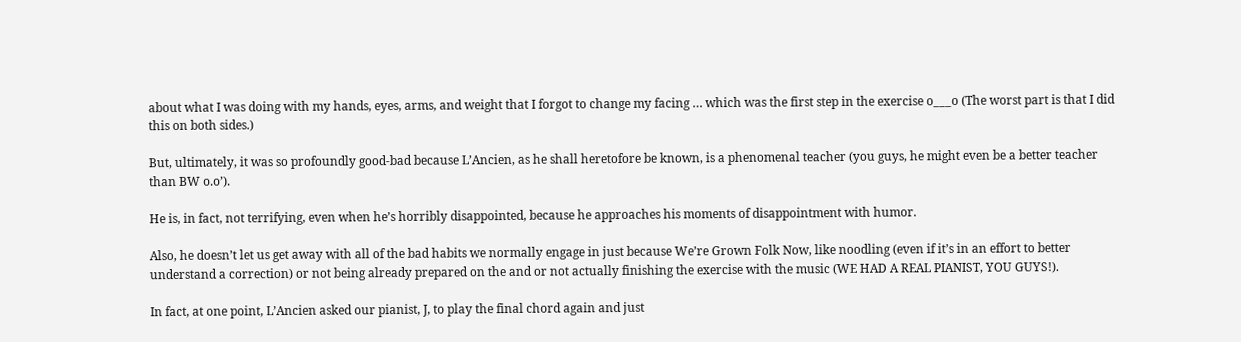about what I was doing with my hands, eyes, arms, and weight that I forgot to change my facing … which was the first step in the exercise o___o (The worst part is that I did this on both sides.)

But, ultimately, it was so profoundly good-bad because L’Ancien, as he shall heretofore be known, is a phenomenal teacher (you guys, he might even be a better teacher than BW o.o’).

He is, in fact, not terrifying, even when he’s horribly disappointed, because he approaches his moments of disappointment with humor.

Also, he doesn’t let us get away with all of the bad habits we normally engage in just because We’re Grown Folk Now, like noodling (even if it’s in an effort to better understand a correction) or not being already prepared on the and or not actually finishing the exercise with the music (WE HAD A REAL PIANIST, YOU GUYS!).

In fact, at one point, L’Ancien asked our pianist, J, to play the final chord again and just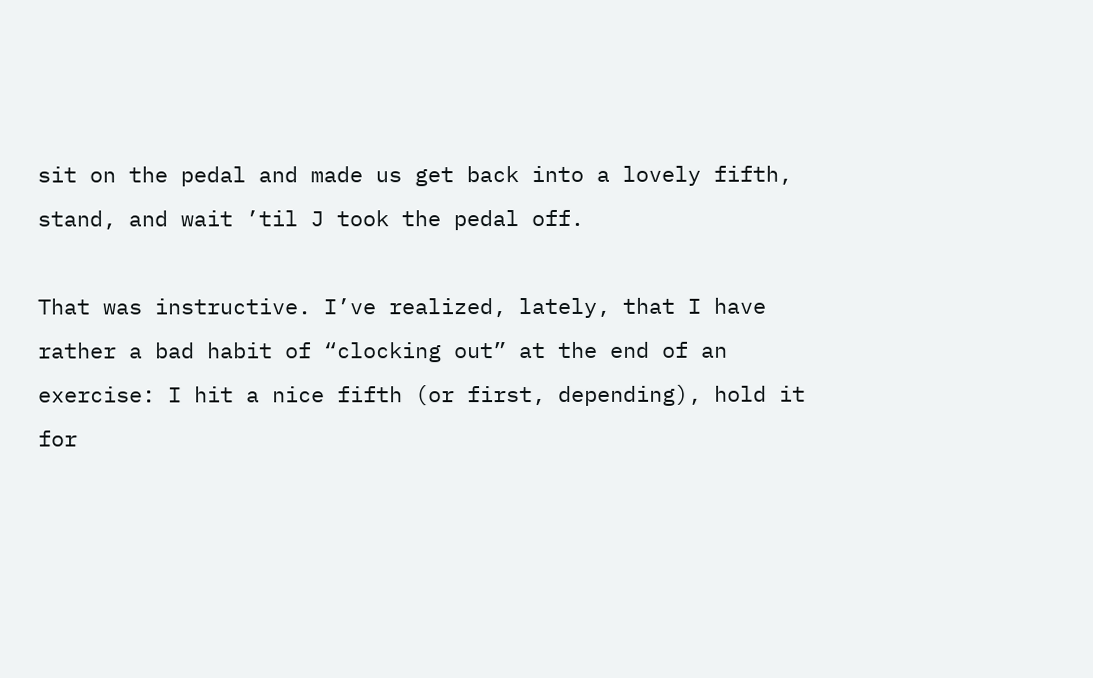sit on the pedal and made us get back into a lovely fifth, stand, and wait ’til J took the pedal off.

That was instructive. I’ve realized, lately, that I have rather a bad habit of “clocking out” at the end of an exercise: I hit a nice fifth (or first, depending), hold it for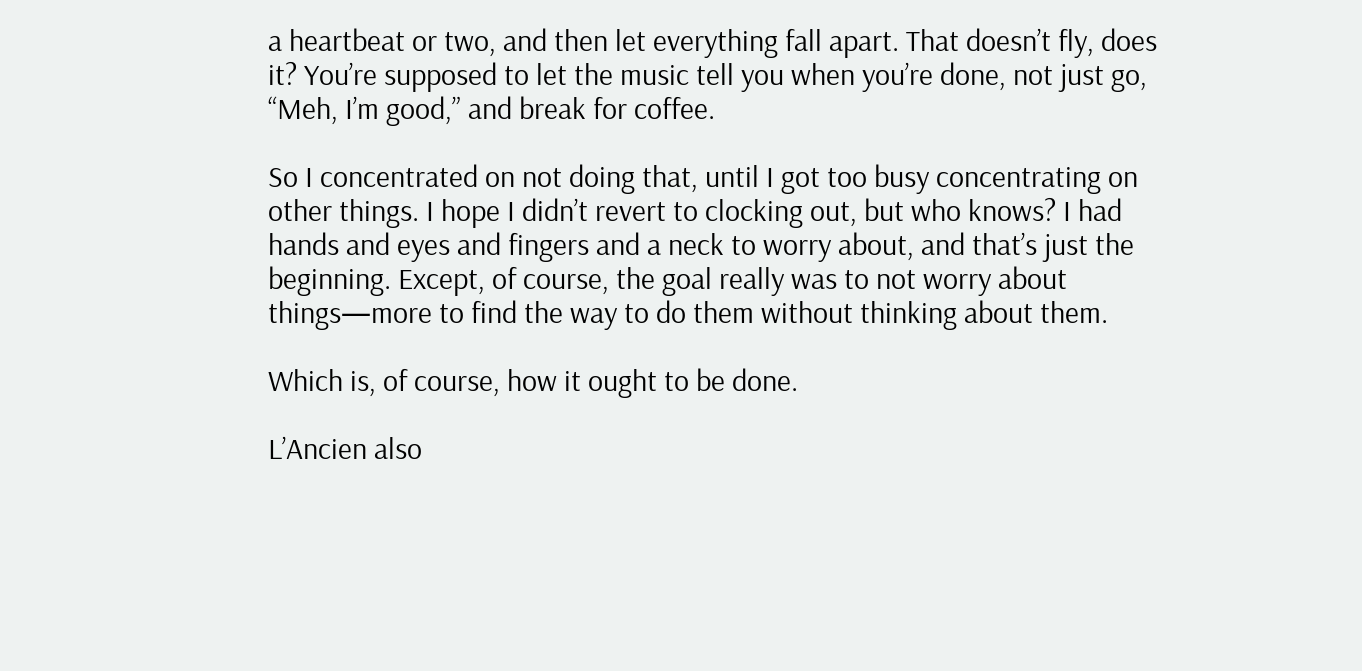a heartbeat or two, and then let everything fall apart. That doesn’t fly, does it? You’re supposed to let the music tell you when you’re done, not just go, “Meh, I’m good,” and break for coffee.

So I concentrated on not doing that, until I got too busy concentrating on other things. I hope I didn’t revert to clocking out, but who knows? I had hands and eyes and fingers and a neck to worry about, and that’s just the beginning. Except, of course, the goal really was to not worry about things—more to find the way to do them without thinking about them.

Which is, of course, how it ought to be done.

L’Ancien also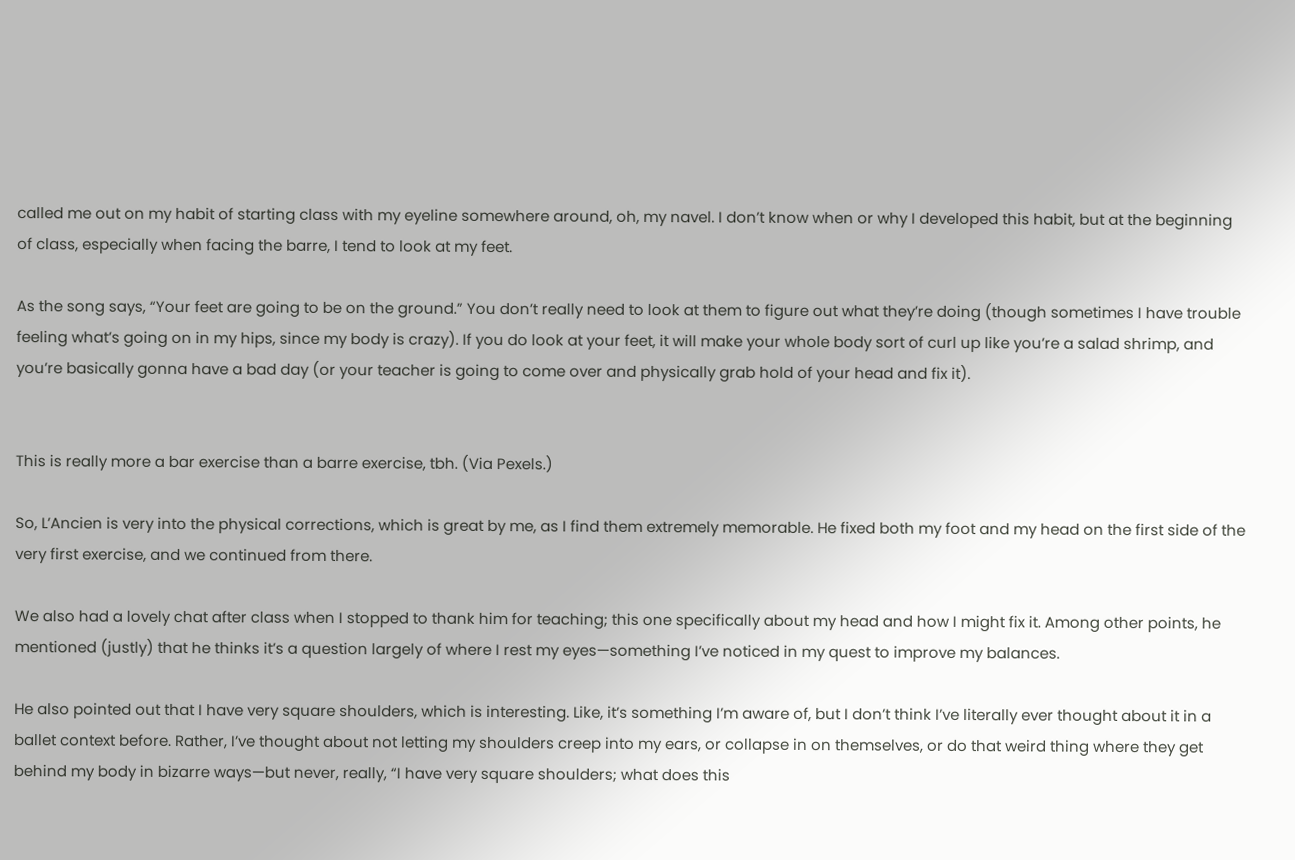called me out on my habit of starting class with my eyeline somewhere around, oh, my navel. I don’t know when or why I developed this habit, but at the beginning of class, especially when facing the barre, I tend to look at my feet.

As the song says, “Your feet are going to be on the ground.” You don’t really need to look at them to figure out what they’re doing (though sometimes I have trouble feeling what’s going on in my hips, since my body is crazy). If you do look at your feet, it will make your whole body sort of curl up like you’re a salad shrimp, and you’re basically gonna have a bad day (or your teacher is going to come over and physically grab hold of your head and fix it).


This is really more a bar exercise than a barre exercise, tbh. (Via Pexels.)

So, L’Ancien is very into the physical corrections, which is great by me, as I find them extremely memorable. He fixed both my foot and my head on the first side of the very first exercise, and we continued from there.

We also had a lovely chat after class when I stopped to thank him for teaching; this one specifically about my head and how I might fix it. Among other points, he mentioned (justly) that he thinks it’s a question largely of where I rest my eyes—something I’ve noticed in my quest to improve my balances.

He also pointed out that I have very square shoulders, which is interesting. Like, it’s something I’m aware of, but I don’t think I’ve literally ever thought about it in a ballet context before. Rather, I’ve thought about not letting my shoulders creep into my ears, or collapse in on themselves, or do that weird thing where they get behind my body in bizarre ways—but never, really, “I have very square shoulders; what does this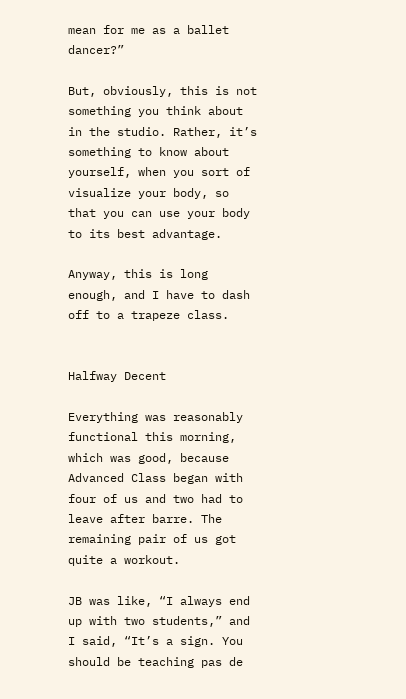mean for me as a ballet dancer?”

But, obviously, this is not something you think about in the studio. Rather, it’s something to know about yourself, when you sort of visualize your body, so that you can use your body to its best advantage.

Anyway, this is long enough, and I have to dash off to a trapeze class.


Halfway Decent

Everything was reasonably functional this morning, which was good, because Advanced Class began with four of us and two had to leave after barre. The remaining pair of us got quite a workout.

JB was like, “I always end up with two students,” and I said, “It’s a sign. You should be teaching pas de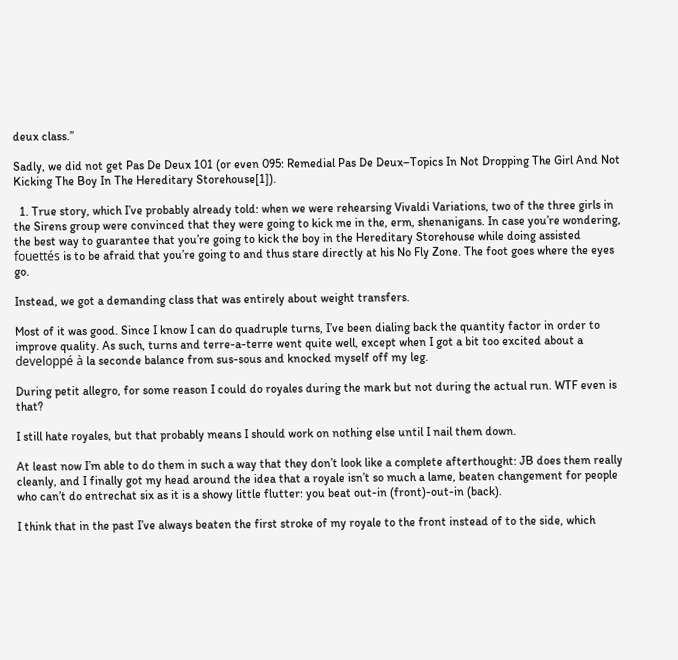deux class.”

Sadly, we did not get Pas De Deux 101 (or even 095: Remedial Pas De Deux–Topics In Not Dropping The Girl And Not Kicking The Boy In The Hereditary Storehouse[1]).

  1. True story, which I’ve probably already told: when we were rehearsing Vivaldi Variations, two of the three girls in the Sirens group were convinced that they were going to kick me in the, erm, shenanigans. In case you’re wondering, the best way to guarantee that you’re going to kick the boy in the Hereditary Storehouse while doing assisted fouettés is to be afraid that you’re going to and thus stare directly at his No Fly Zone. The foot goes where the eyes go.

Instead, we got a demanding class that was entirely about weight transfers.

Most of it was good. Since I know I can do quadruple turns, I’ve been dialing back the quantity factor in order to improve quality. As such, turns and terre-a-terre went quite well, except when I got a bit too excited about a developpé à la seconde balance from sus-sous and knocked myself off my leg.

During petit allegro, for some reason I could do royales during the mark but not during the actual run. WTF even is that?

I still hate royales, but that probably means I should work on nothing else until I nail them down.

At least now I’m able to do them in such a way that they don’t look like a complete afterthought: JB does them really cleanly, and I finally got my head around the idea that a royale isn’t so much a lame, beaten changement for people who can’t do entrechat six as it is a showy little flutter: you beat out-in (front)-out-in (back).

I think that in the past I’ve always beaten the first stroke of my royale to the front instead of to the side, which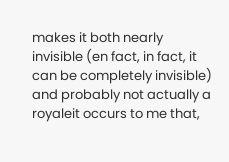makes it both nearly invisible (en fact, in fact, it can be completely invisible) and probably not actually a royaleit occurs to me that,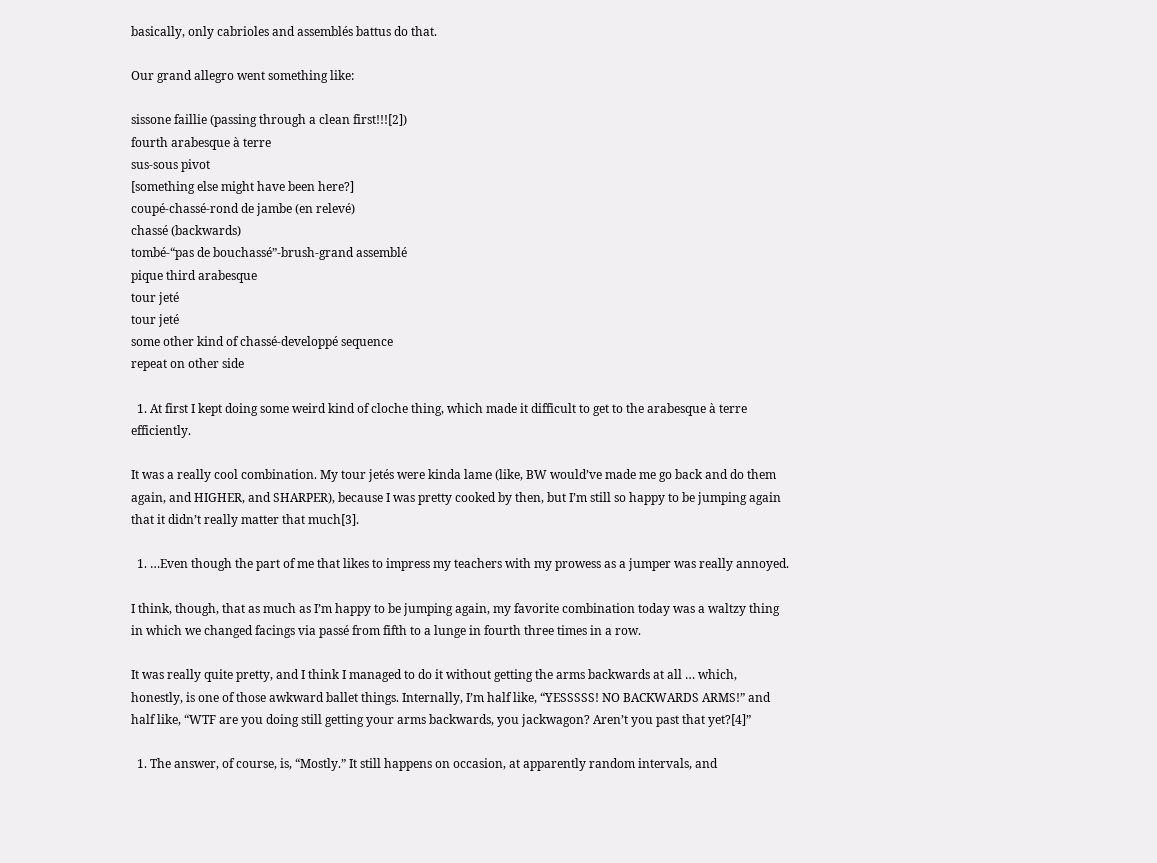basically, only cabrioles and assemblés battus do that.

Our grand allegro went something like:

sissone faillie (passing through a clean first!!![2])
fourth arabesque à terre
sus-sous pivot
[something else might have been here?]
coupé-chassé-rond de jambe (en relevé)
chassé (backwards)
tombé-“pas de bouchassé”-brush-grand assemblé
pique third arabesque
tour jeté
tour jeté
some other kind of chassé-developpé sequence
repeat on other side

  1. At first I kept doing some weird kind of cloche thing, which made it difficult to get to the arabesque à terre efficiently.

It was a really cool combination. My tour jetés were kinda lame (like, BW would’ve made me go back and do them again, and HIGHER, and SHARPER), because I was pretty cooked by then, but I’m still so happy to be jumping again that it didn’t really matter that much[3].

  1. …Even though the part of me that likes to impress my teachers with my prowess as a jumper was really annoyed.

I think, though, that as much as I’m happy to be jumping again, my favorite combination today was a waltzy thing in which we changed facings via passé from fifth to a lunge in fourth three times in a row.

It was really quite pretty, and I think I managed to do it without getting the arms backwards at all … which, honestly, is one of those awkward ballet things. Internally, I’m half like, “YESSSSS! NO BACKWARDS ARMS!” and half like, “WTF are you doing still getting your arms backwards, you jackwagon? Aren’t you past that yet?[4]”

  1. The answer, of course, is, “Mostly.” It still happens on occasion, at apparently random intervals, and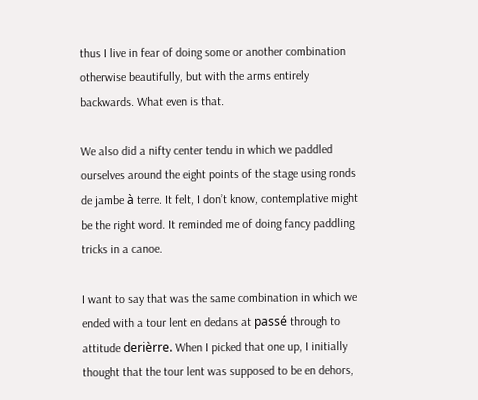thus I live in fear of doing some or another combination otherwise beautifully, but with the arms entirely backwards. What even is that.

We also did a nifty center tendu in which we paddled ourselves around the eight points of the stage using ronds de jambe à terre. It felt, I don’t know, contemplative might be the right word. It reminded me of doing fancy paddling tricks in a canoe.

I want to say that was the same combination in which we ended with a tour lent en dedans at passé through to attitude derièrre. When I picked that one up, I initially thought that the tour lent was supposed to be en dehors,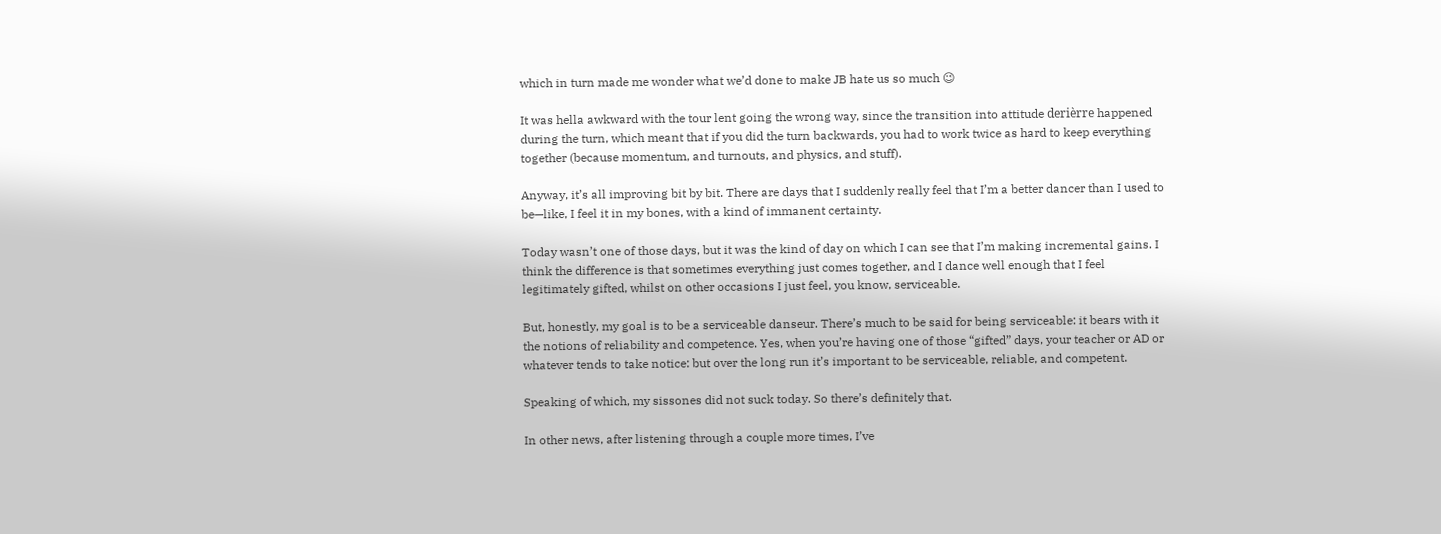which in turn made me wonder what we’d done to make JB hate us so much 😉

It was hella awkward with the tour lent going the wrong way, since the transition into attitude derièrre happened during the turn, which meant that if you did the turn backwards, you had to work twice as hard to keep everything together (because momentum, and turnouts, and physics, and stuff).

Anyway, it’s all improving bit by bit. There are days that I suddenly really feel that I’m a better dancer than I used to be—like, I feel it in my bones, with a kind of immanent certainty.

Today wasn’t one of those days, but it was the kind of day on which I can see that I’m making incremental gains. I think the difference is that sometimes everything just comes together, and I dance well enough that I feel legitimately gifted, whilst on other occasions I just feel, you know, serviceable.

But, honestly, my goal is to be a serviceable danseur. There’s much to be said for being serviceable: it bears with it the notions of reliability and competence. Yes, when you’re having one of those “gifted” days, your teacher or AD or whatever tends to take notice: but over the long run it’s important to be serviceable, reliable, and competent.

Speaking of which, my sissones did not suck today. So there’s definitely that.

In other news, after listening through a couple more times, I’ve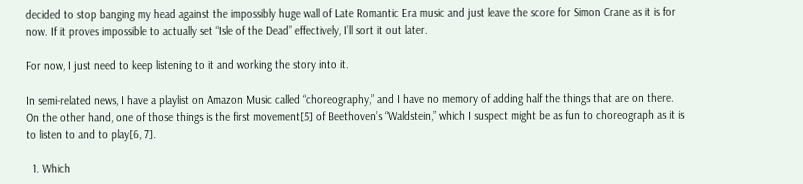decided to stop banging my head against the impossibly huge wall of Late Romantic Era music and just leave the score for Simon Crane as it is for now. If it proves impossible to actually set “Isle of the Dead” effectively, I’ll sort it out later.

For now, I just need to keep listening to it and working the story into it.

In semi-related news, I have a playlist on Amazon Music called “choreography,” and I have no memory of adding half the things that are on there. On the other hand, one of those things is the first movement[5] of Beethoven’s “Waldstein,” which I suspect might be as fun to choreograph as it is to listen to and to play[6, 7].

  1. Which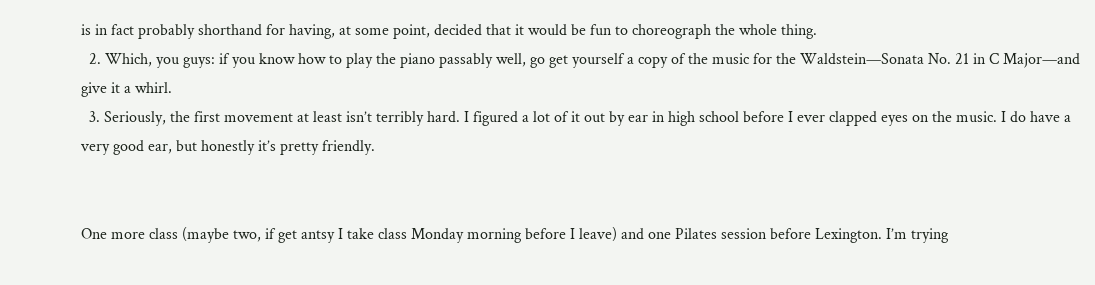is in fact probably shorthand for having, at some point, decided that it would be fun to choreograph the whole thing.
  2. Which, you guys: if you know how to play the piano passably well, go get yourself a copy of the music for the Waldstein—Sonata No. 21 in C Major—and give it a whirl.
  3. Seriously, the first movement at least isn’t terribly hard. I figured a lot of it out by ear in high school before I ever clapped eyes on the music. I do have a very good ear, but honestly it’s pretty friendly.


One more class (maybe two, if get antsy I take class Monday morning before I leave) and one Pilates session before Lexington. I’m trying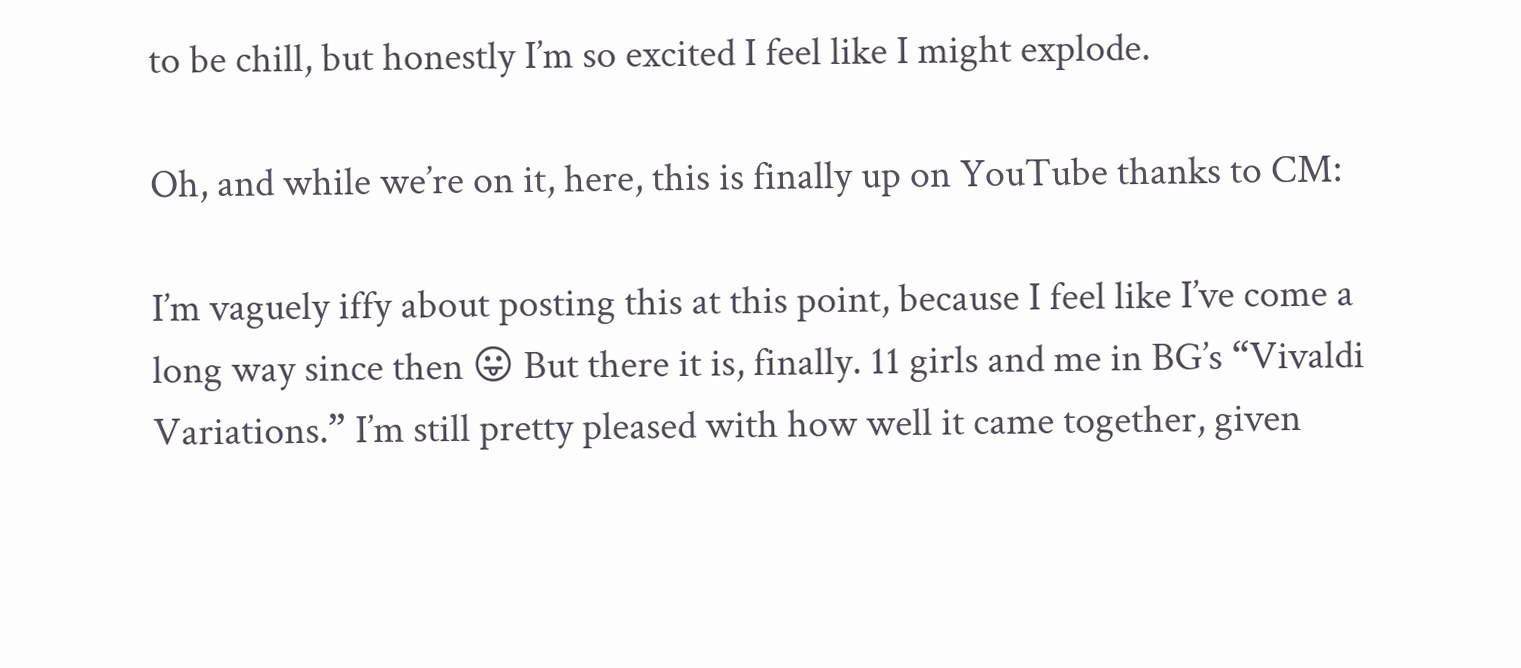to be chill, but honestly I’m so excited I feel like I might explode.

Oh, and while we’re on it, here, this is finally up on YouTube thanks to CM:

I’m vaguely iffy about posting this at this point, because I feel like I’ve come a long way since then 😛 But there it is, finally. 11 girls and me in BG’s “Vivaldi Variations.” I’m still pretty pleased with how well it came together, given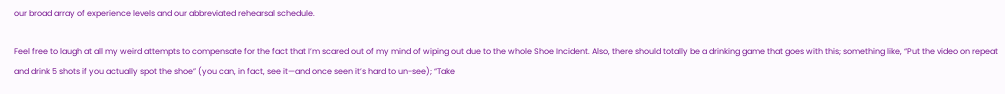our broad array of experience levels and our abbreviated rehearsal schedule.

Feel free to laugh at all my weird attempts to compensate for the fact that I’m scared out of my mind of wiping out due to the whole Shoe Incident. Also, there should totally be a drinking game that goes with this; something like, “Put the video on repeat and drink 5 shots if you actually spot the shoe” (you can, in fact, see it—and once seen it’s hard to un-see); “Take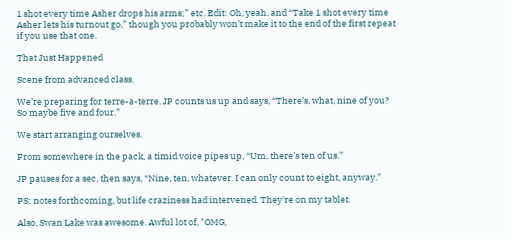1 shot every time Asher drops his arms;” etc. Edit: Oh, yeah, and “Take 1 shot every time Asher lets his turnout go,” though you probably won’t make it to the end of the first repeat if you use that one.

That Just Happened

Scene from advanced class.

We’re preparing for terre-a-terre. JP counts us up and says, “There’s, what, nine of you? So maybe five and four.”

We start arranging ourselves.

From somewhere in the pack, a timid voice pipes up, “Um, there’s ten of us.”

JP pauses for a sec, then says, “Nine, ten, whatever. I can only count to eight, anyway.”

PS: notes forthcoming, but life craziness had intervened. They're on my tablet.

Also, Swan Lake was awesome. Awful lot of, "OMG,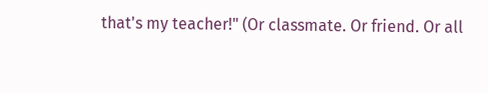that's my teacher!" (Or classmate. Or friend. Or all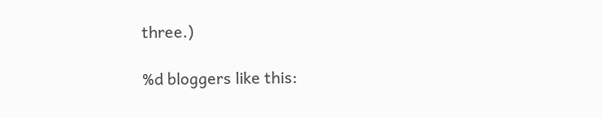three.)

%d bloggers like this: